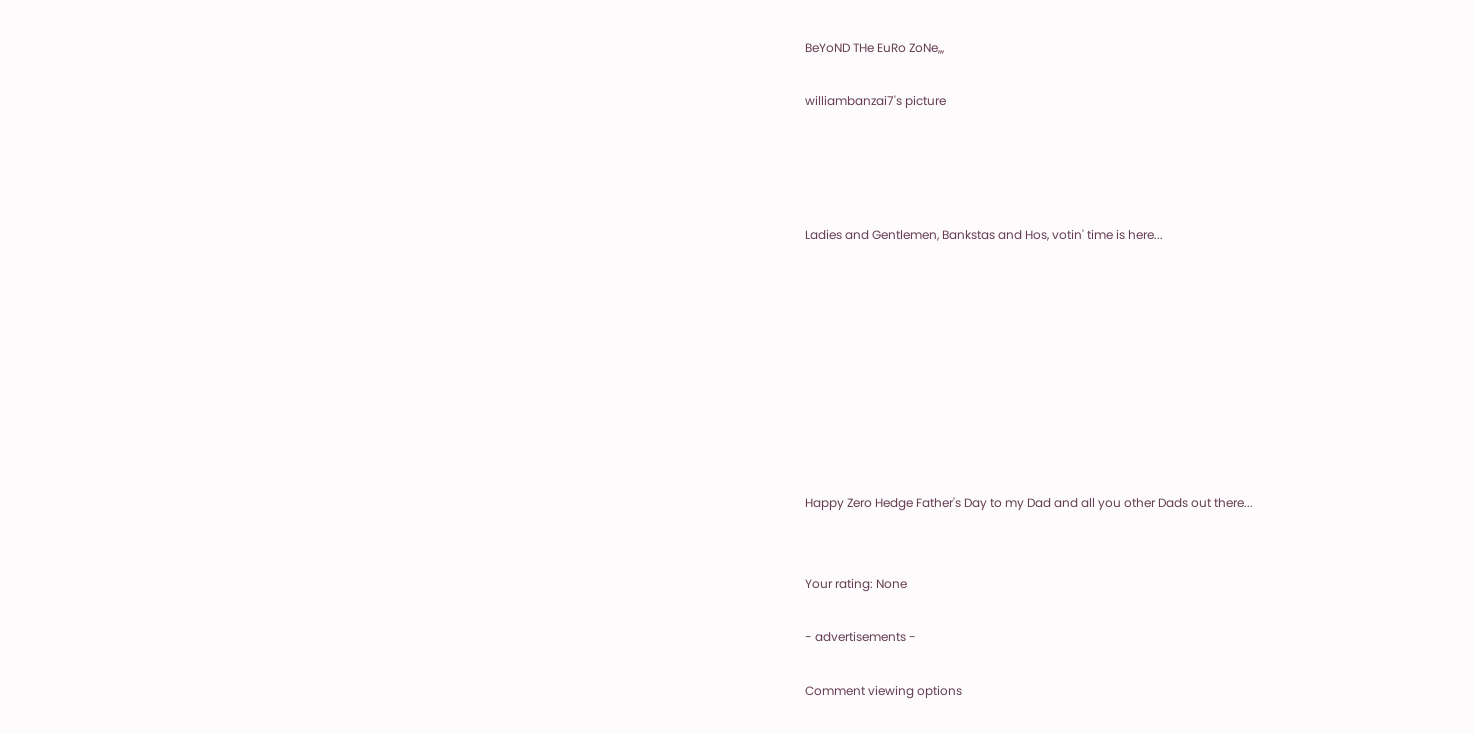BeYoND THe EuRo ZoNe,,,

williambanzai7's picture




Ladies and Gentlemen, Bankstas and Hos, votin' time is here...









Happy Zero Hedge Father's Day to my Dad and all you other Dads out there...


Your rating: None

- advertisements -

Comment viewing options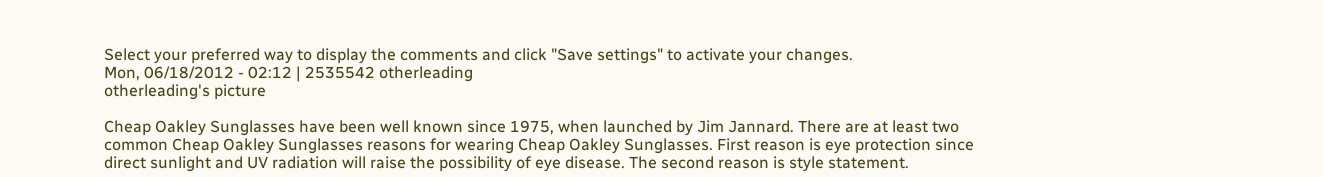Select your preferred way to display the comments and click "Save settings" to activate your changes.
Mon, 06/18/2012 - 02:12 | 2535542 otherleading
otherleading's picture

Cheap Oakley Sunglasses have been well known since 1975, when launched by Jim Jannard. There are at least two common Cheap Oakley Sunglasses reasons for wearing Cheap Oakley Sunglasses. First reason is eye protection since direct sunlight and UV radiation will raise the possibility of eye disease. The second reason is style statement.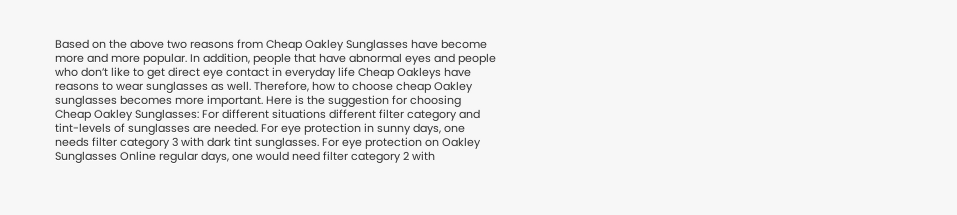Based on the above two reasons from Cheap Oakley Sunglasses have become more and more popular. In addition, people that have abnormal eyes and people who don’t like to get direct eye contact in everyday life Cheap Oakleys have reasons to wear sunglasses as well. Therefore, how to choose cheap Oakley sunglasses becomes more important. Here is the suggestion for choosing Cheap Oakley Sunglasses: For different situations different filter category and tint-levels of sunglasses are needed. For eye protection in sunny days, one needs filter category 3 with dark tint sunglasses. For eye protection on Oakley Sunglasses Online regular days, one would need filter category 2 with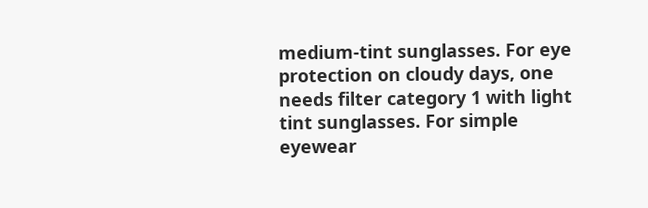medium-tint sunglasses. For eye protection on cloudy days, one needs filter category 1 with light tint sunglasses. For simple eyewear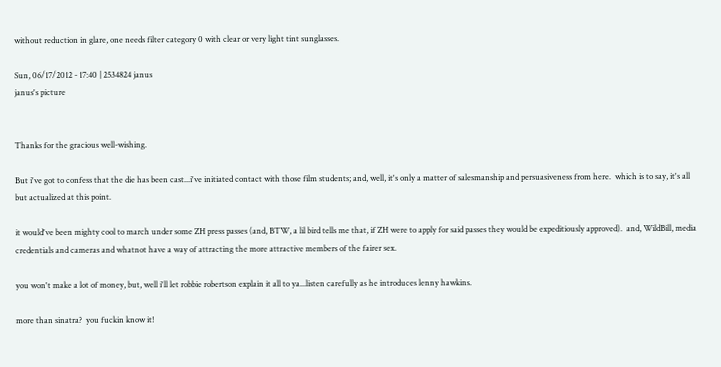without reduction in glare, one needs filter category 0 with clear or very light tint sunglasses.

Sun, 06/17/2012 - 17:40 | 2534824 janus
janus's picture


Thanks for the gracious well-wishing.

But i've got to confess that the die has been cast...i've initiated contact with those film students; and, well, it's only a matter of salesmanship and persuasiveness from here.  which is to say, it's all but actualized at this point.

it would've been mighty cool to march under some ZH press passes (and, BTW, a lil bird tells me that, if ZH were to apply for said passes they would be expeditiously approved).  and, WildBill, media credentials and cameras and whatnot have a way of attracting the more attractive members of the fairer sex.

you won't make a lot of money, but, well i'll let robbie robertson explain it all to ya...listen carefully as he introduces lenny hawkins.

more than sinatra?  you fuckin know it!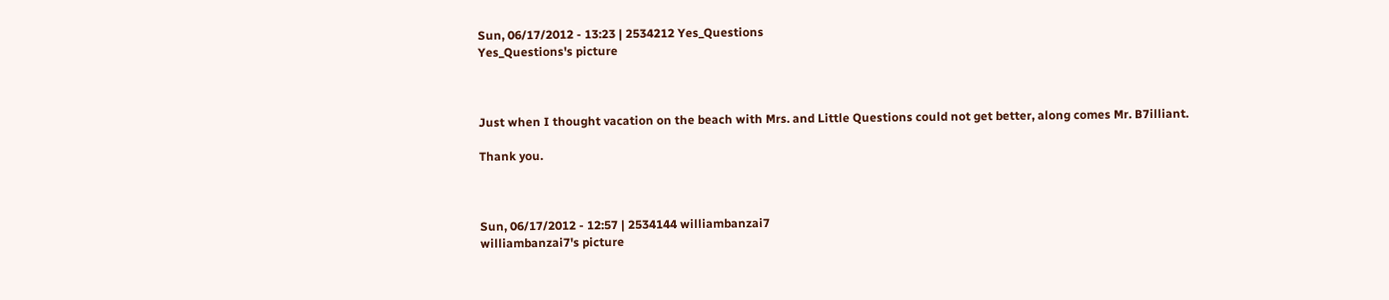Sun, 06/17/2012 - 13:23 | 2534212 Yes_Questions
Yes_Questions's picture



Just when I thought vacation on the beach with Mrs. and Little Questions could not get better, along comes Mr. B7illiant.

Thank you.



Sun, 06/17/2012 - 12:57 | 2534144 williambanzai7
williambanzai7's picture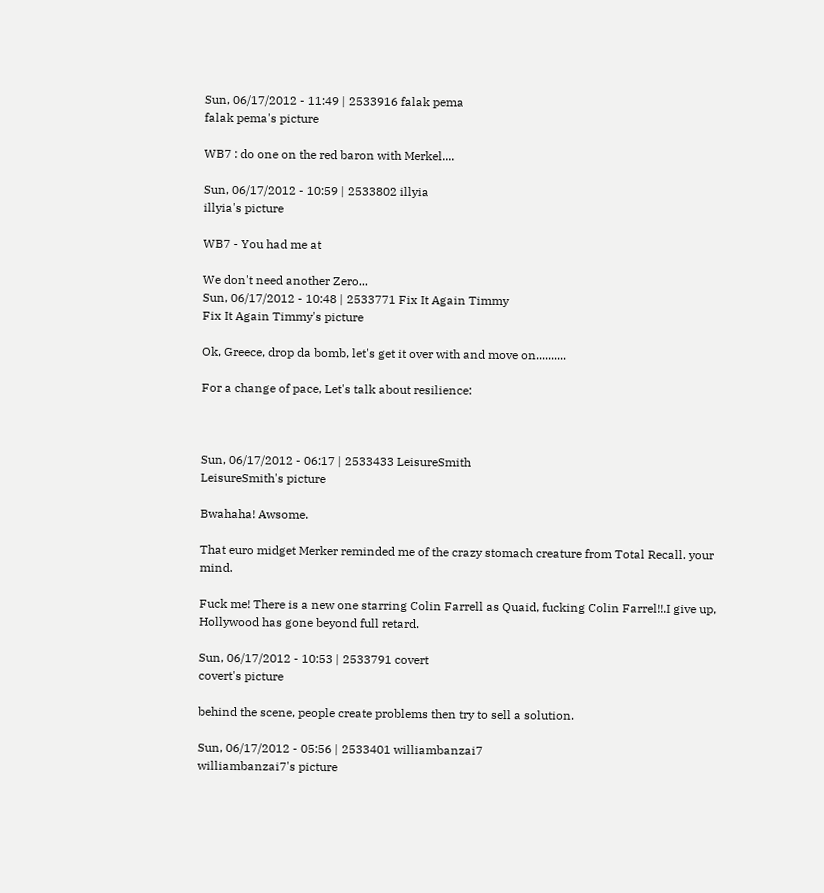Sun, 06/17/2012 - 11:49 | 2533916 falak pema
falak pema's picture

WB7 : do one on the red baron with Merkel....

Sun, 06/17/2012 - 10:59 | 2533802 illyia
illyia's picture

WB7 - You had me at

We don't need another Zero...
Sun, 06/17/2012 - 10:48 | 2533771 Fix It Again Timmy
Fix It Again Timmy's picture

Ok, Greece, drop da bomb, let's get it over with and move on..........

For a change of pace, Let's talk about resilience:



Sun, 06/17/2012 - 06:17 | 2533433 LeisureSmith
LeisureSmith's picture

Bwahaha! Awsome.

That euro midget Merker reminded me of the crazy stomach creature from Total Recall. your mind.

Fuck me! There is a new one starring Colin Farrell as Quaid, fucking Colin Farrel!!.I give up, Hollywood has gone beyond full retard.

Sun, 06/17/2012 - 10:53 | 2533791 covert
covert's picture

behind the scene, people create problems then try to sell a solution.

Sun, 06/17/2012 - 05:56 | 2533401 williambanzai7
williambanzai7's picture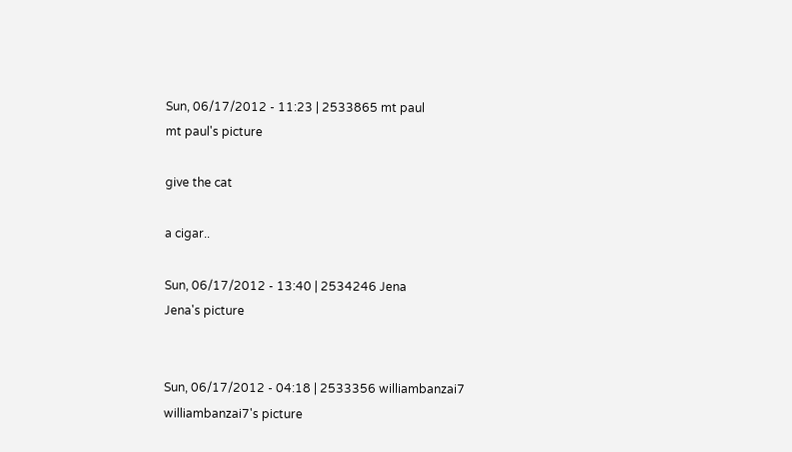Sun, 06/17/2012 - 11:23 | 2533865 mt paul
mt paul's picture

give the cat

a cigar..

Sun, 06/17/2012 - 13:40 | 2534246 Jena
Jena's picture


Sun, 06/17/2012 - 04:18 | 2533356 williambanzai7
williambanzai7's picture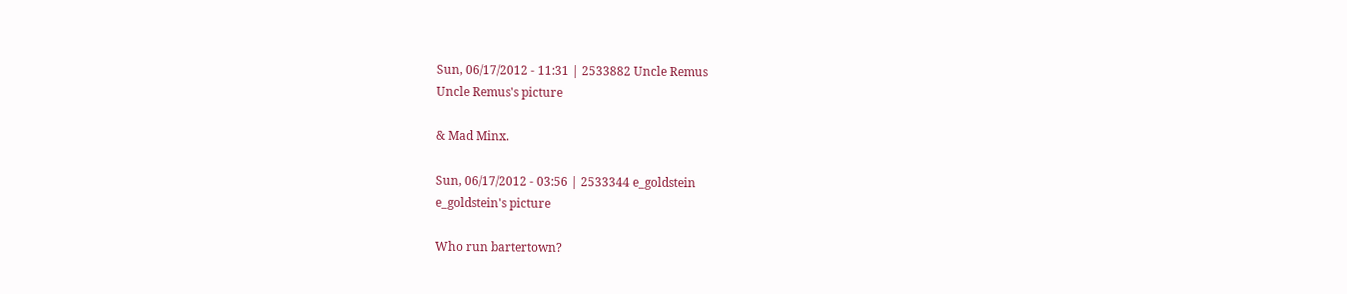Sun, 06/17/2012 - 11:31 | 2533882 Uncle Remus
Uncle Remus's picture

& Mad Minx.

Sun, 06/17/2012 - 03:56 | 2533344 e_goldstein
e_goldstein's picture

Who run bartertown?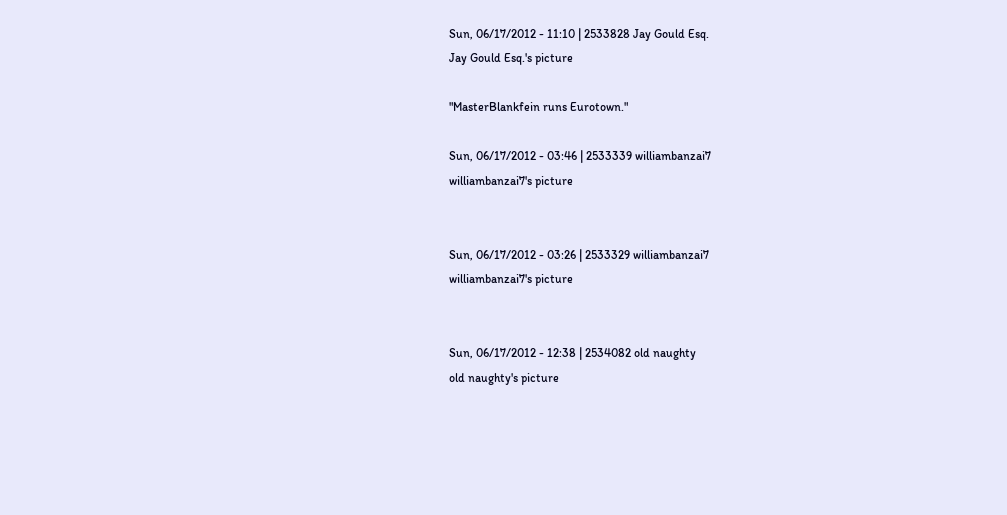Sun, 06/17/2012 - 11:10 | 2533828 Jay Gould Esq.
Jay Gould Esq.'s picture

"MasterBlankfein runs Eurotown."

Sun, 06/17/2012 - 03:46 | 2533339 williambanzai7
williambanzai7's picture


Sun, 06/17/2012 - 03:26 | 2533329 williambanzai7
williambanzai7's picture


Sun, 06/17/2012 - 12:38 | 2534082 old naughty
old naughty's picture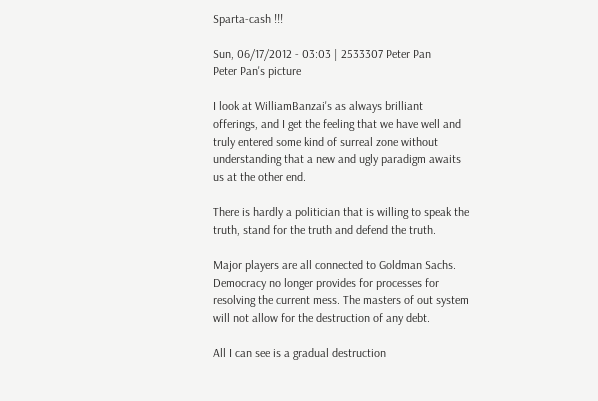Sparta-cash !!!

Sun, 06/17/2012 - 03:03 | 2533307 Peter Pan
Peter Pan's picture

I look at WilliamBanzai's as always brilliant offerings, and I get the feeling that we have well and truly entered some kind of surreal zone without understanding that a new and ugly paradigm awaits us at the other end.

There is hardly a politician that is willing to speak the truth, stand for the truth and defend the truth.

Major players are all connected to Goldman Sachs. Democracy no longer provides for processes for resolving the current mess. The masters of out system will not allow for the destruction of any debt.

All I can see is a gradual destruction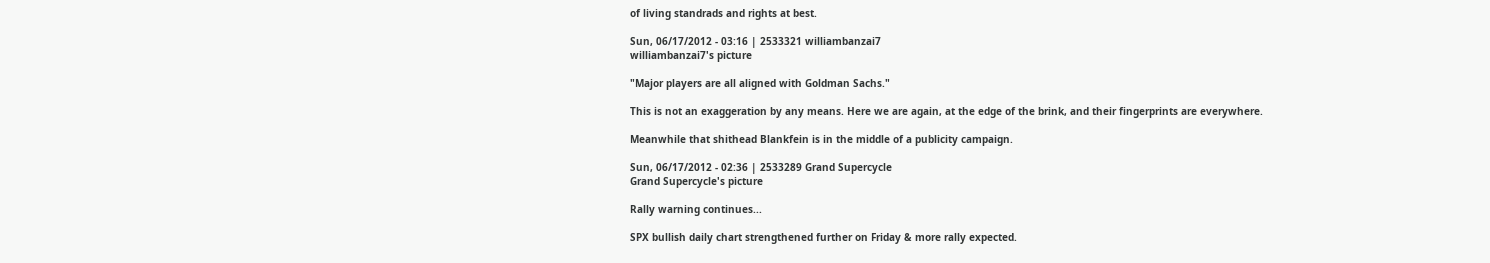of living standrads and rights at best.

Sun, 06/17/2012 - 03:16 | 2533321 williambanzai7
williambanzai7's picture

"Major players are all aligned with Goldman Sachs."

This is not an exaggeration by any means. Here we are again, at the edge of the brink, and their fingerprints are everywhere.

Meanwhile that shithead Blankfein is in the middle of a publicity campaign.

Sun, 06/17/2012 - 02:36 | 2533289 Grand Supercycle
Grand Supercycle's picture

Rally warning continues...

SPX bullish daily chart strengthened further on Friday & more rally expected.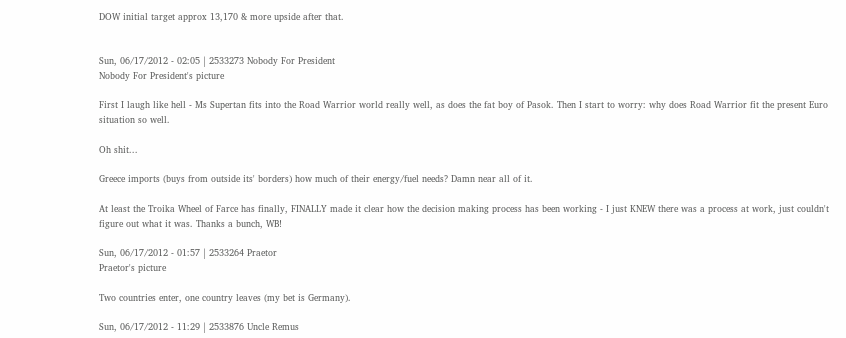DOW initial target approx 13,170 & more upside after that.


Sun, 06/17/2012 - 02:05 | 2533273 Nobody For President
Nobody For President's picture

First I laugh like hell - Ms Supertan fits into the Road Warrior world really well, as does the fat boy of Pasok. Then I start to worry: why does Road Warrior fit the present Euro situation so well.

Oh shit...

Greece imports (buys from outside its' borders) how much of their energy/fuel needs? Damn near all of it.

At least the Troika Wheel of Farce has finally, FINALLY made it clear how the decision making process has been working - I just KNEW there was a process at work, just couldn't figure out what it was. Thanks a bunch, WB!

Sun, 06/17/2012 - 01:57 | 2533264 Praetor
Praetor's picture

Two countries enter, one country leaves (my bet is Germany).

Sun, 06/17/2012 - 11:29 | 2533876 Uncle Remus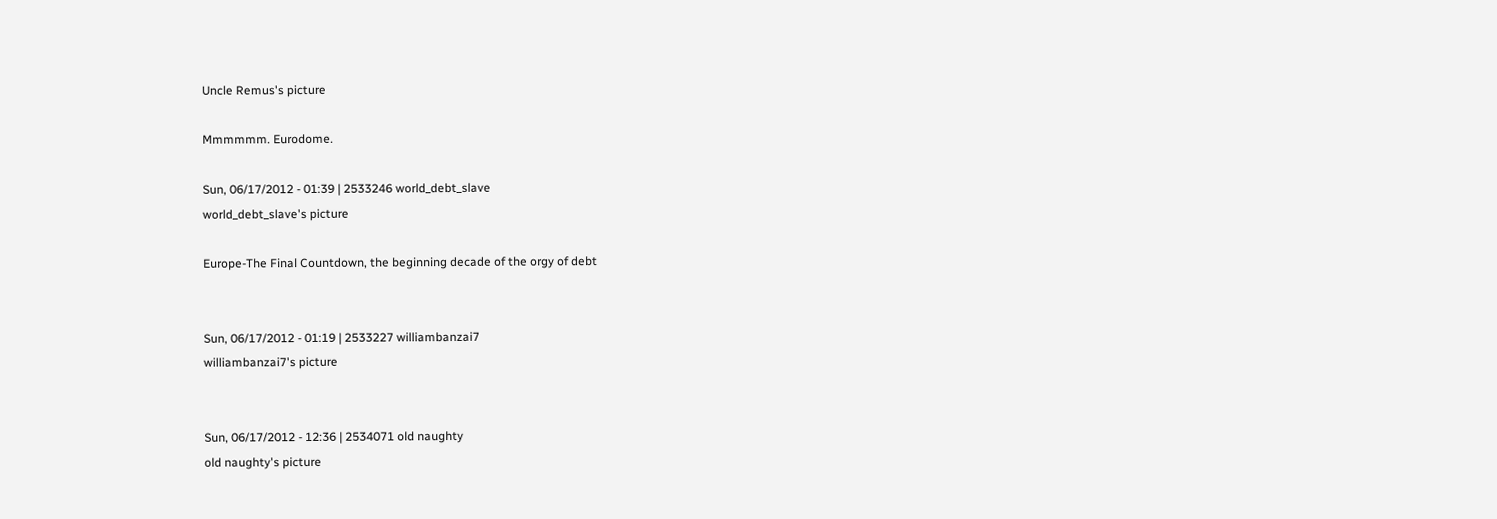Uncle Remus's picture

Mmmmmm. Eurodome.

Sun, 06/17/2012 - 01:39 | 2533246 world_debt_slave
world_debt_slave's picture

Europe-The Final Countdown, the beginning decade of the orgy of debt


Sun, 06/17/2012 - 01:19 | 2533227 williambanzai7
williambanzai7's picture


Sun, 06/17/2012 - 12:36 | 2534071 old naughty
old naughty's picture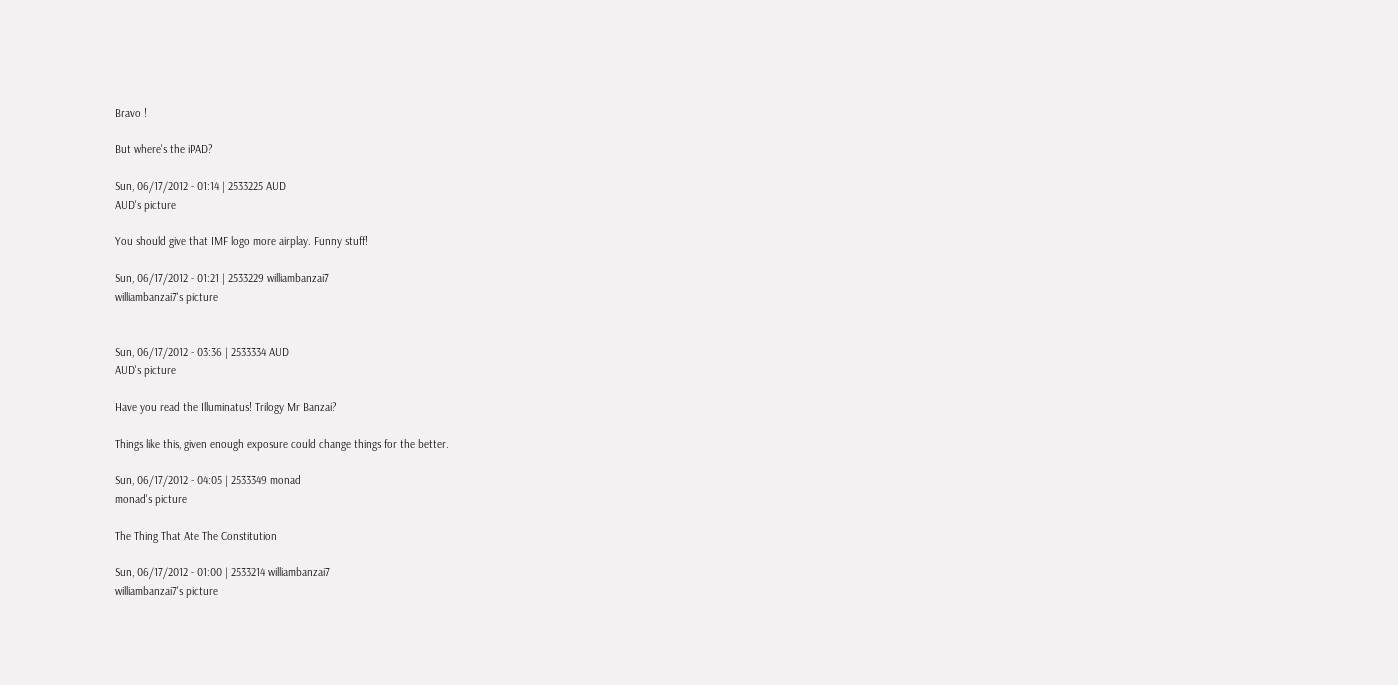Bravo !

But where's the iPAD?

Sun, 06/17/2012 - 01:14 | 2533225 AUD
AUD's picture

You should give that IMF logo more airplay. Funny stuff!

Sun, 06/17/2012 - 01:21 | 2533229 williambanzai7
williambanzai7's picture


Sun, 06/17/2012 - 03:36 | 2533334 AUD
AUD's picture

Have you read the Illuminatus! Trilogy Mr Banzai?

Things like this, given enough exposure could change things for the better.

Sun, 06/17/2012 - 04:05 | 2533349 monad
monad's picture

The Thing That Ate The Constitution

Sun, 06/17/2012 - 01:00 | 2533214 williambanzai7
williambanzai7's picture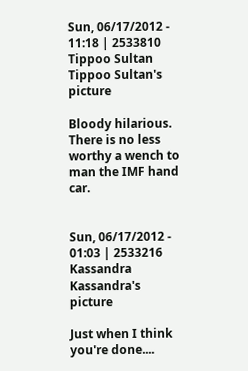Sun, 06/17/2012 - 11:18 | 2533810 Tippoo Sultan
Tippoo Sultan's picture

Bloody hilarious. There is no less worthy a wench to man the IMF hand car.


Sun, 06/17/2012 - 01:03 | 2533216 Kassandra
Kassandra's picture

Just when I think you're done....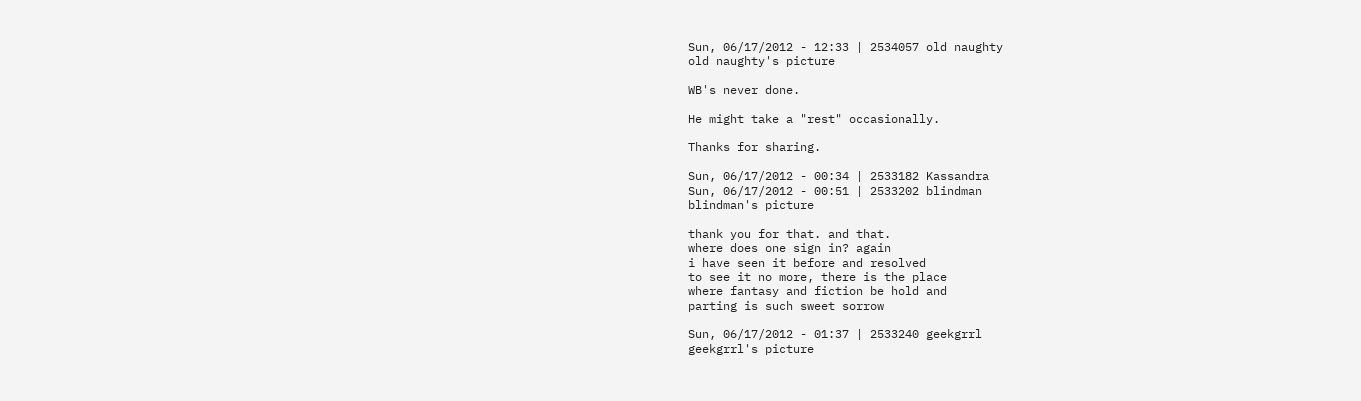Sun, 06/17/2012 - 12:33 | 2534057 old naughty
old naughty's picture

WB's never done.

He might take a "rest" occasionally.

Thanks for sharing.

Sun, 06/17/2012 - 00:34 | 2533182 Kassandra
Sun, 06/17/2012 - 00:51 | 2533202 blindman
blindman's picture

thank you for that. and that.
where does one sign in? again
i have seen it before and resolved
to see it no more, there is the place
where fantasy and fiction be hold and
parting is such sweet sorrow

Sun, 06/17/2012 - 01:37 | 2533240 geekgrrl
geekgrrl's picture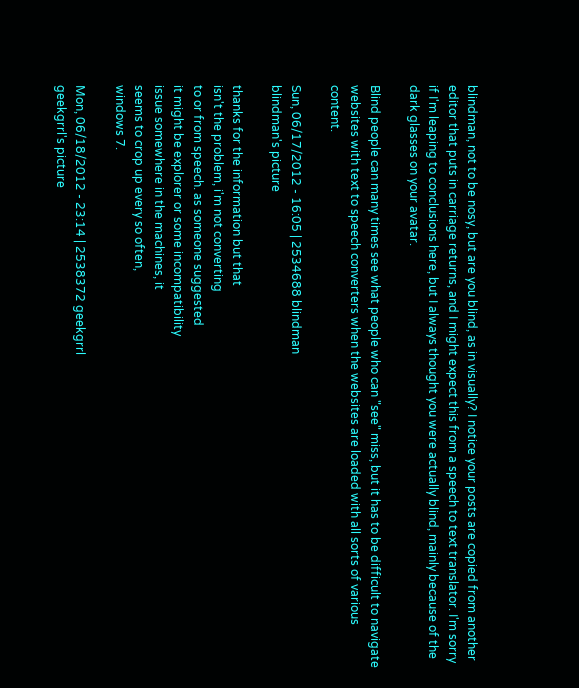blindman, not to be nosy, but are you blind, as in visually? I notice your posts are copied from another editor that puts in carriage returns, and I might expect this from a speech to text translator. I'm sorry if I'm leaping to conclusions here, but I always thought you were actually blind, mainly because of the dark glasses on your avatar.

Blind people can many times see what people who can "see" miss, but it has to be difficult to navigate websites with text to speech converters when the websites are loaded with all sorts of various content.

Sun, 06/17/2012 - 16:05 | 2534688 blindman
blindman's picture

thanks for the information but that
isn't the problem, i'm not converting
to or from speech. as someone suggested
it might be explorer or some incompatibility
issue somewhere in the machines, it
seems to crop up every so often,
windows 7.

Mon, 06/18/2012 - 23:14 | 2538372 geekgrrl
geekgrrl's picture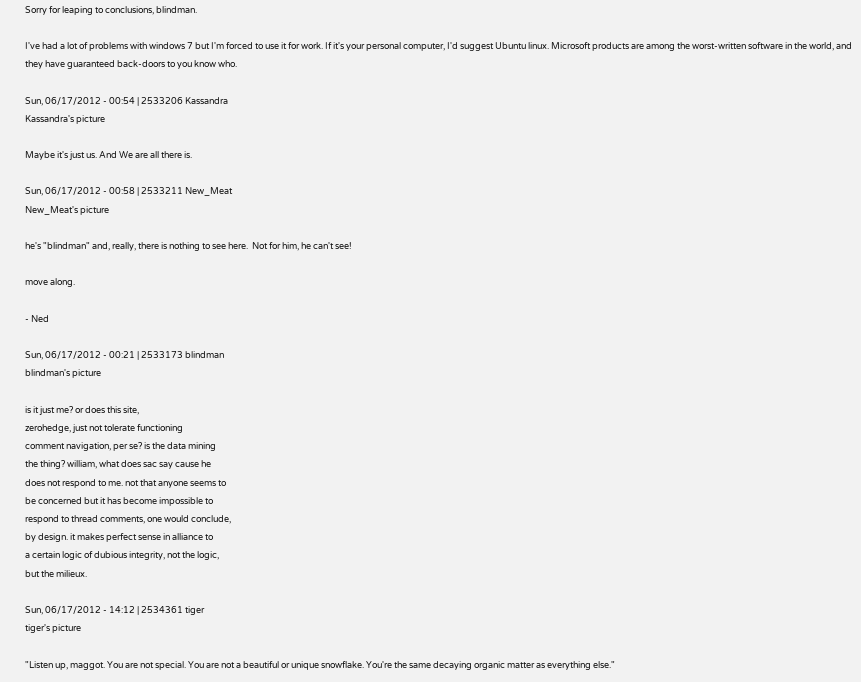Sorry for leaping to conclusions, blindman.

I've had a lot of problems with windows 7 but I'm forced to use it for work. If it's your personal computer, I'd suggest Ubuntu linux. Microsoft products are among the worst-written software in the world, and they have guaranteed back-doors to you know who.

Sun, 06/17/2012 - 00:54 | 2533206 Kassandra
Kassandra's picture

Maybe it's just us. And We are all there is.

Sun, 06/17/2012 - 00:58 | 2533211 New_Meat
New_Meat's picture

he's "blindman" and, really, there is nothing to see here.  Not for him, he can't see!

move along.

- Ned

Sun, 06/17/2012 - 00:21 | 2533173 blindman
blindman's picture

is it just me? or does this site,
zerohedge, just not tolerate functioning
comment navigation, per se? is the data mining
the thing? william, what does sac say cause he
does not respond to me. not that anyone seems to
be concerned but it has become impossible to
respond to thread comments, one would conclude,
by design. it makes perfect sense in alliance to
a certain logic of dubious integrity, not the logic,
but the milieux.

Sun, 06/17/2012 - 14:12 | 2534361 tiger
tiger's picture

"Listen up, maggot. You are not special. You are not a beautiful or unique snowflake. You're the same decaying organic matter as everything else."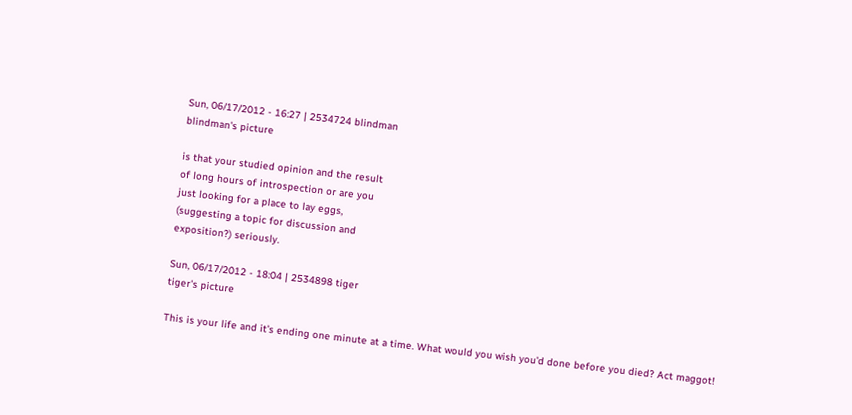Sun, 06/17/2012 - 16:27 | 2534724 blindman
blindman's picture

is that your studied opinion and the result
of long hours of introspection or are you
just looking for a place to lay eggs,
(suggesting a topic for discussion and
exposition?) seriously.

Sun, 06/17/2012 - 18:04 | 2534898 tiger
tiger's picture

This is your life and it's ending one minute at a time. What would you wish you'd done before you died? Act maggot!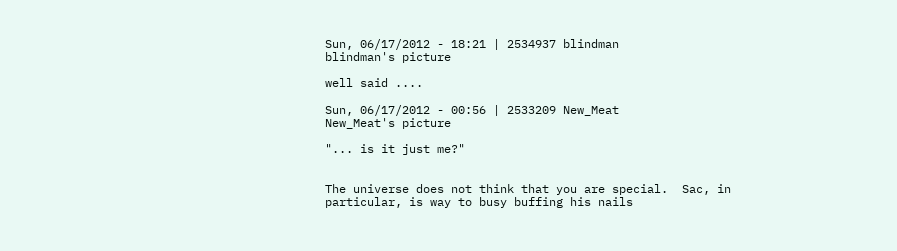Sun, 06/17/2012 - 18:21 | 2534937 blindman
blindman's picture

well said ....

Sun, 06/17/2012 - 00:56 | 2533209 New_Meat
New_Meat's picture

"... is it just me?"


The universe does not think that you are special.  Sac, in particular, is way to busy buffing his nails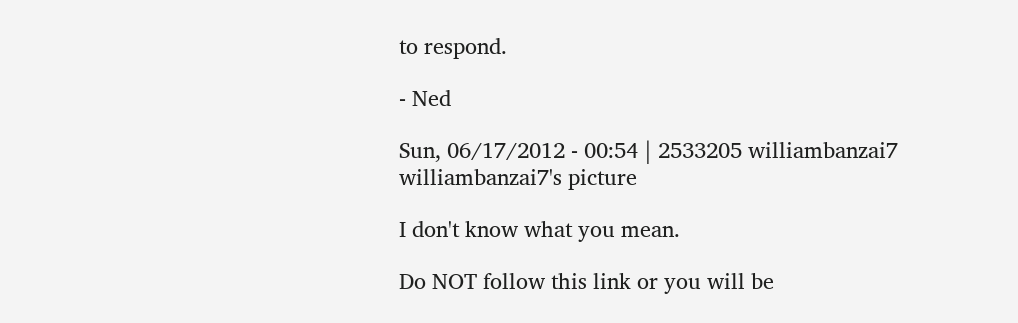to respond.

- Ned

Sun, 06/17/2012 - 00:54 | 2533205 williambanzai7
williambanzai7's picture

I don't know what you mean.

Do NOT follow this link or you will be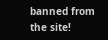banned from the site!